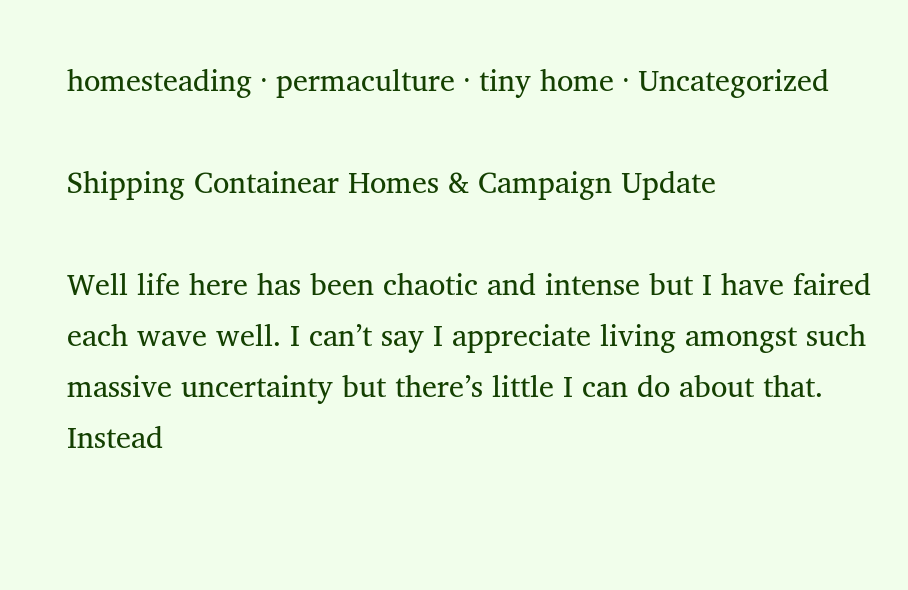homesteading · permaculture · tiny home · Uncategorized

Shipping Containear Homes & Campaign Update

Well life here has been chaotic and intense but I have faired each wave well. I can’t say I appreciate living amongst such massive uncertainty but there’s little I can do about that. Instead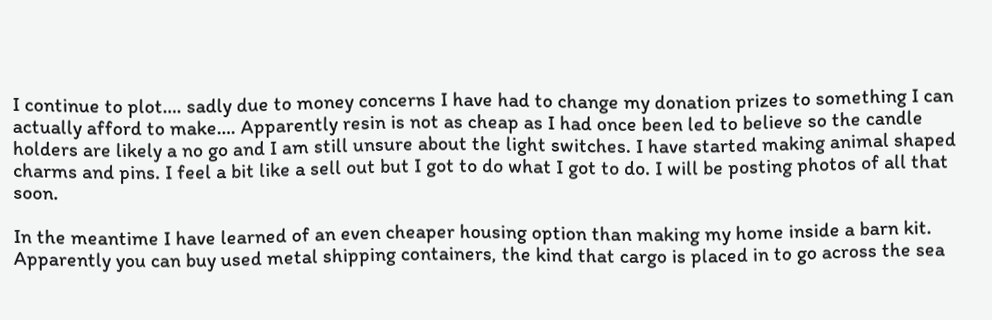I continue to plot…. sadly due to money concerns I have had to change my donation prizes to something I can actually afford to make…. Apparently resin is not as cheap as I had once been led to believe so the candle holders are likely a no go and I am still unsure about the light switches. I have started making animal shaped charms and pins. I feel a bit like a sell out but I got to do what I got to do. I will be posting photos of all that soon.

In the meantime I have learned of an even cheaper housing option than making my home inside a barn kit. Apparently you can buy used metal shipping containers, the kind that cargo is placed in to go across the sea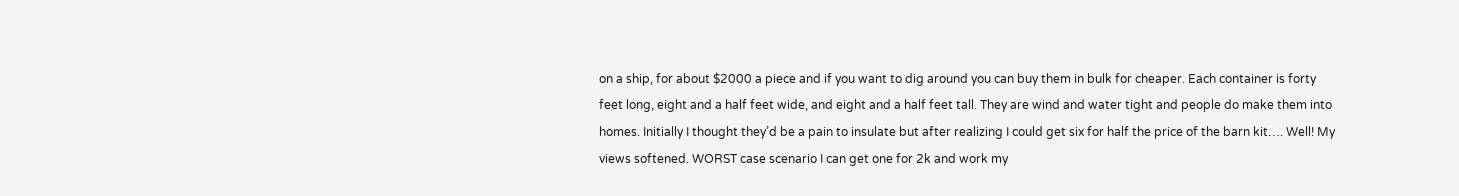on a ship, for about $2000 a piece and if you want to dig around you can buy them in bulk for cheaper. Each container is forty feet long, eight and a half feet wide, and eight and a half feet tall. They are wind and water tight and people do make them into homes. Initially I thought they’d be a pain to insulate but after realizing I could get six for half the price of the barn kit…. Well! My views softened. WORST case scenario I can get one for 2k and work my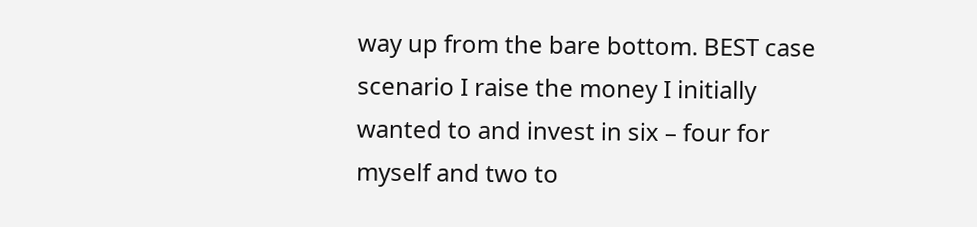way up from the bare bottom. BEST case scenario I raise the money I initially wanted to and invest in six – four for myself and two to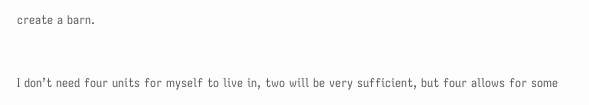create a barn.


I don’t need four units for myself to live in, two will be very sufficient, but four allows for some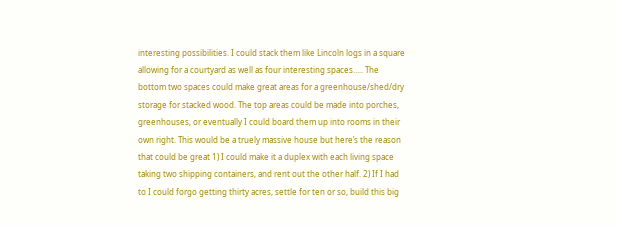interesting possibilities. I could stack them like Lincoln logs in a square allowing for a courtyard as well as four interesting spaces….. The bottom two spaces could make great areas for a greenhouse/shed/dry storage for stacked wood. The top areas could be made into porches, greenhouses, or eventually I could board them up into rooms in their own right. This would be a truely massive house but here’s the reason that could be great 1) I could make it a duplex with each living space taking two shipping containers, and rent out the other half. 2) If I had to I could forgo getting thirty acres, settle for ten or so, build this big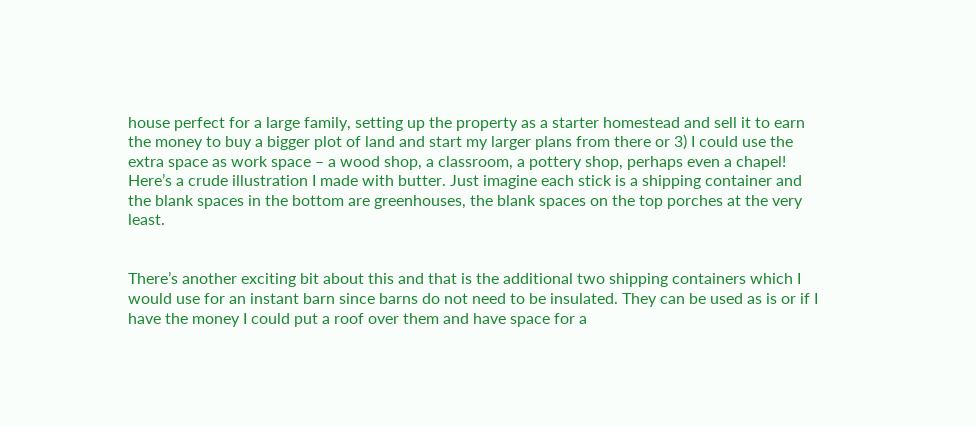house perfect for a large family, setting up the property as a starter homestead and sell it to earn the money to buy a bigger plot of land and start my larger plans from there or 3) I could use the extra space as work space – a wood shop, a classroom, a pottery shop, perhaps even a chapel! Here’s a crude illustration I made with butter. Just imagine each stick is a shipping container and the blank spaces in the bottom are greenhouses, the blank spaces on the top porches at the very least.


There’s another exciting bit about this and that is the additional two shipping containers which I would use for an instant barn since barns do not need to be insulated. They can be used as is or if I have the money I could put a roof over them and have space for a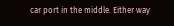car port in the middle. Either way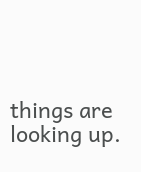things are looking up.